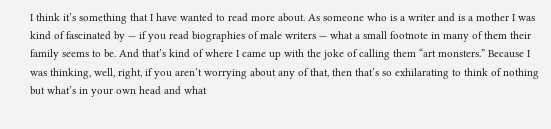I think it’s something that I have wanted to read more about. As someone who is a writer and is a mother I was kind of fascinated by — if you read biographies of male writers — what a small footnote in many of them their family seems to be. And that’s kind of where I came up with the joke of calling them “art monsters.” Because I was thinking, well, right, if you aren’t worrying about any of that, then that’s so exhilarating to think of nothing but what’s in your own head and what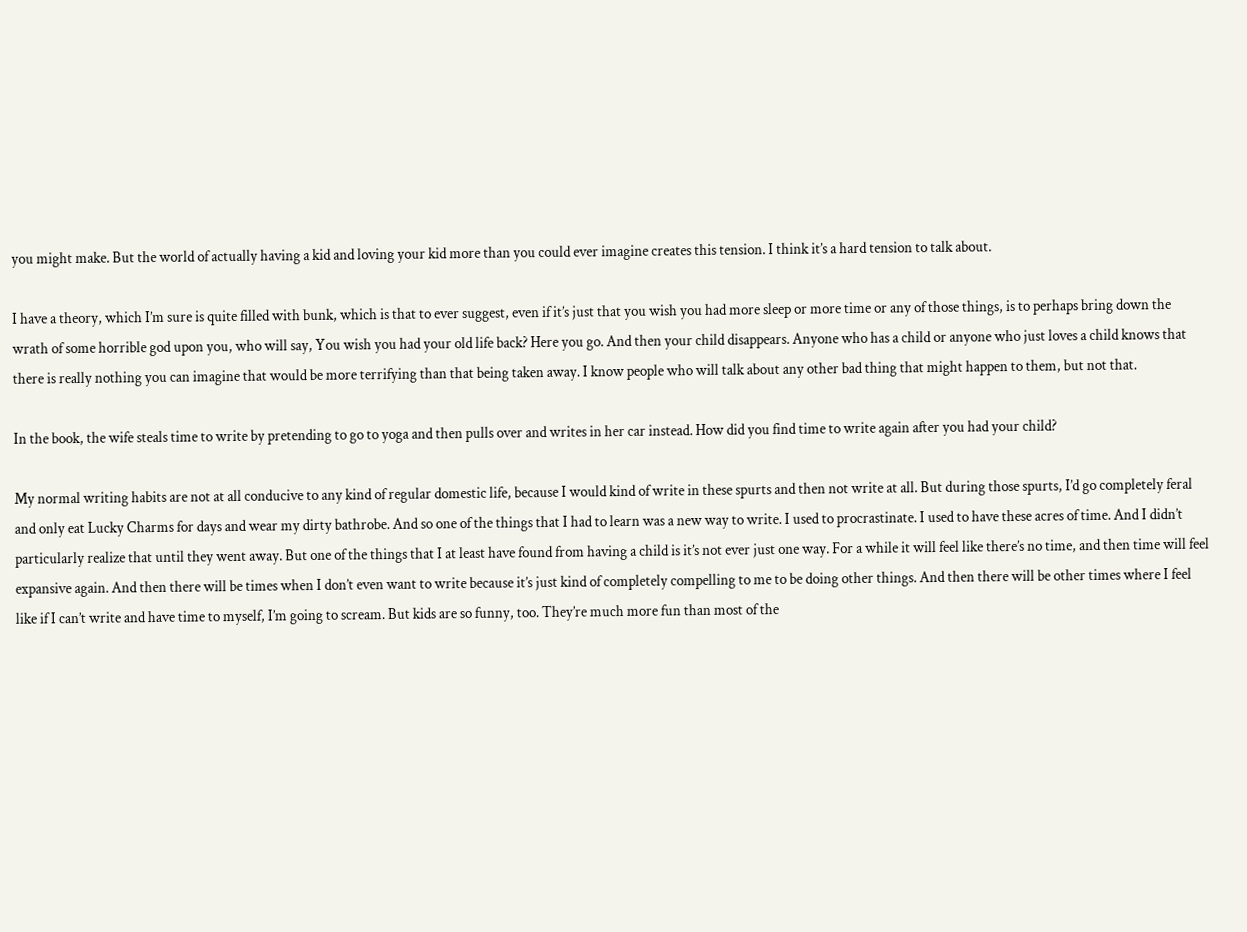you might make. But the world of actually having a kid and loving your kid more than you could ever imagine creates this tension. I think it’s a hard tension to talk about.

I have a theory, which I’m sure is quite filled with bunk, which is that to ever suggest, even if it’s just that you wish you had more sleep or more time or any of those things, is to perhaps bring down the wrath of some horrible god upon you, who will say, You wish you had your old life back? Here you go. And then your child disappears. Anyone who has a child or anyone who just loves a child knows that there is really nothing you can imagine that would be more terrifying than that being taken away. I know people who will talk about any other bad thing that might happen to them, but not that.

In the book, the wife steals time to write by pretending to go to yoga and then pulls over and writes in her car instead. How did you find time to write again after you had your child?

My normal writing habits are not at all conducive to any kind of regular domestic life, because I would kind of write in these spurts and then not write at all. But during those spurts, I’d go completely feral and only eat Lucky Charms for days and wear my dirty bathrobe. And so one of the things that I had to learn was a new way to write. I used to procrastinate. I used to have these acres of time. And I didn’t particularly realize that until they went away. But one of the things that I at least have found from having a child is it’s not ever just one way. For a while it will feel like there’s no time, and then time will feel expansive again. And then there will be times when I don’t even want to write because it’s just kind of completely compelling to me to be doing other things. And then there will be other times where I feel like if I can’t write and have time to myself, I’m going to scream. But kids are so funny, too. They’re much more fun than most of the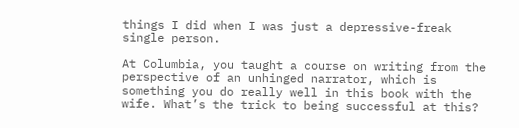things I did when I was just a depressive-freak single person.

At Columbia, you taught a course on writing from the perspective of an unhinged narrator, which is something you do really well in this book with the wife. What’s the trick to being successful at this?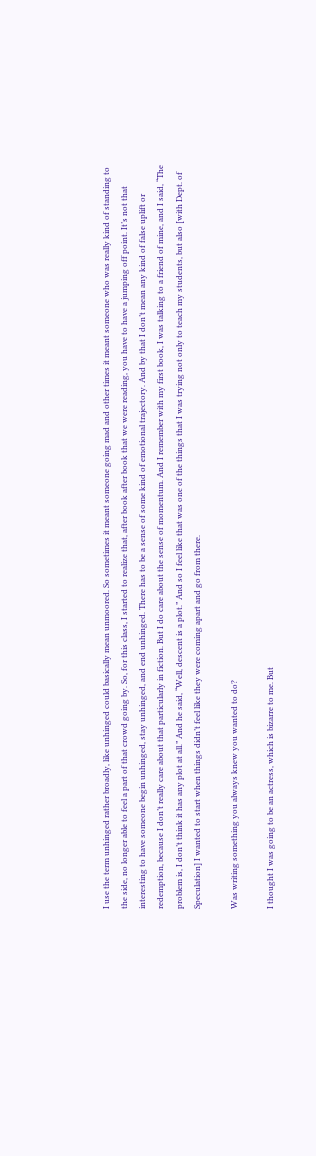I use the term unhinged rather broadly, like unhinged could basically mean unmoored. So sometimes it meant someone going mad and other times it meant someone who was really kind of standing to the side, no longer able to feel a part of that crowd going by. So, for this class, I started to realize that, after book after book that we were reading, you have to have a jumping off point. It’s not that interesting to have someone begin unhinged, stay unhinged, and end unhinged. There has to be a sense of some kind of emotional trajectory. And by that I don’t mean any kind of false uplift or redemption, because I don’t really care about that particularly in fiction. But I do care about the sense of momentum. And I remember with my first book, I was talking to a friend of mine, and I said, “The problem is, I don’t think it has any plot at all.” And he said, “Well, descent is a plot.” And so I feel like that was one of the things that I was trying not only to teach my students, but also [with Dept. of Speculation] I wanted to start when things didn’t feel like they were coming apart and go from there.

Was writing something you always knew you wanted to do?

I thought I was going to be an actress, which is bizarre to me. But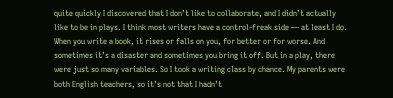quite quickly I discovered that I don’t like to collaborate, and I didn’t actually like to be in plays. I think most writers have a control-freak side — at least I do. When you write a book, it rises or falls on you, for better or for worse. And sometimes it’s a disaster and sometimes you bring it off. But in a play, there were just so many variables. So I took a writing class by chance. My parents were both English teachers, so it’s not that I hadn’t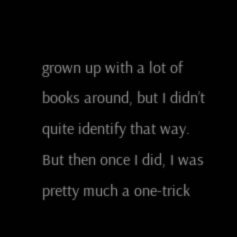grown up with a lot of books around, but I didn’t quite identify that way. But then once I did, I was pretty much a one-trick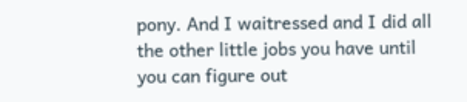pony. And I waitressed and I did all the other little jobs you have until you can figure out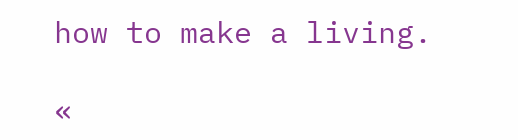how to make a living.

«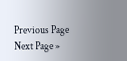Previous Page
Next Page »